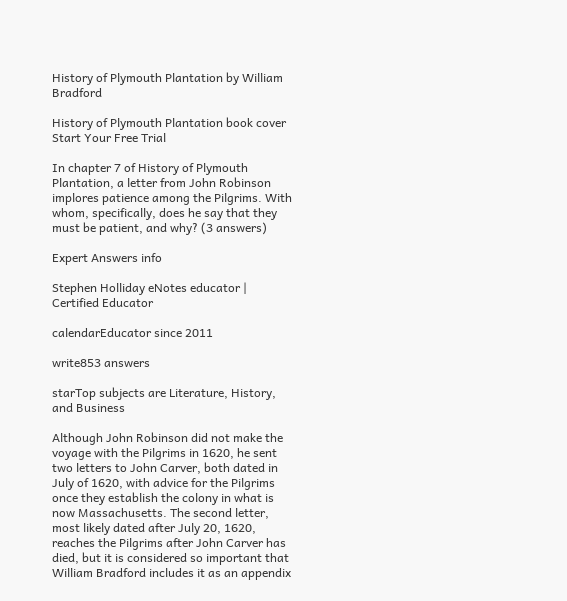History of Plymouth Plantation by William Bradford

History of Plymouth Plantation book cover
Start Your Free Trial

In chapter 7 of History of Plymouth Plantation, a letter from John Robinson implores patience among the Pilgrims. With whom, specifically, does he say that they must be patient, and why? (3 answers)

Expert Answers info

Stephen Holliday eNotes educator | Certified Educator

calendarEducator since 2011

write853 answers

starTop subjects are Literature, History, and Business

Although John Robinson did not make the voyage with the Pilgrims in 1620, he sent two letters to John Carver, both dated in July of 1620, with advice for the Pilgrims once they establish the colony in what is now Massachusetts. The second letter, most likely dated after July 20, 1620, reaches the Pilgrims after John Carver has died, but it is considered so important that William Bradford includes it as an appendix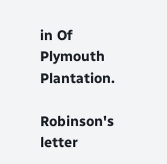in Of Plymouth Plantation.

Robinson's letter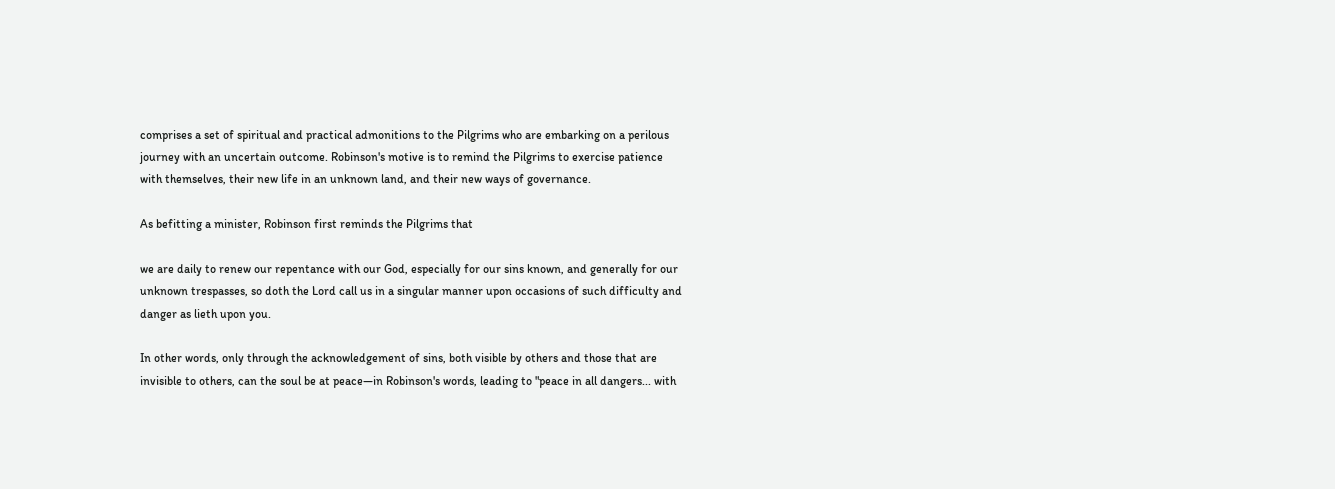comprises a set of spiritual and practical admonitions to the Pilgrims who are embarking on a perilous journey with an uncertain outcome. Robinson's motive is to remind the Pilgrims to exercise patience with themselves, their new life in an unknown land, and their new ways of governance.

As befitting a minister, Robinson first reminds the Pilgrims that

we are daily to renew our repentance with our God, especially for our sins known, and generally for our unknown trespasses, so doth the Lord call us in a singular manner upon occasions of such difficulty and danger as lieth upon you.

In other words, only through the acknowledgement of sins, both visible by others and those that are invisible to others, can the soul be at peace—in Robinson's words, leading to "peace in all dangers... with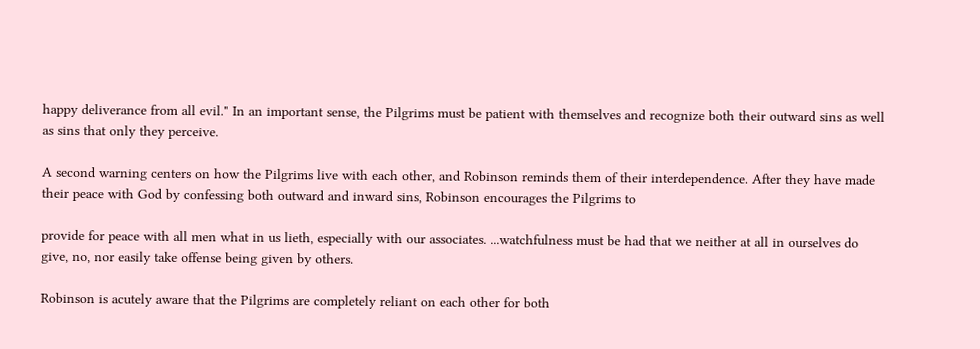happy deliverance from all evil." In an important sense, the Pilgrims must be patient with themselves and recognize both their outward sins as well as sins that only they perceive.

A second warning centers on how the Pilgrims live with each other, and Robinson reminds them of their interdependence. After they have made their peace with God by confessing both outward and inward sins, Robinson encourages the Pilgrims to

provide for peace with all men what in us lieth, especially with our associates. ...watchfulness must be had that we neither at all in ourselves do give, no, nor easily take offense being given by others.

Robinson is acutely aware that the Pilgrims are completely reliant on each other for both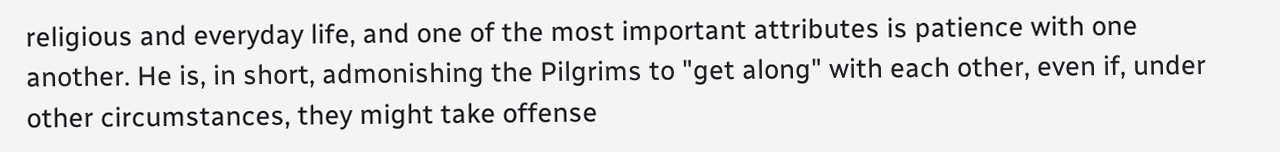religious and everyday life, and one of the most important attributes is patience with one another. He is, in short, admonishing the Pilgrims to "get along" with each other, even if, under other circumstances, they might take offense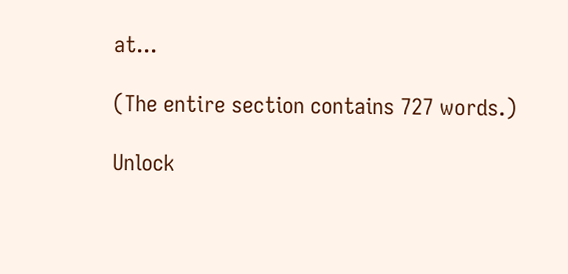at...

(The entire section contains 727 words.)

Unlock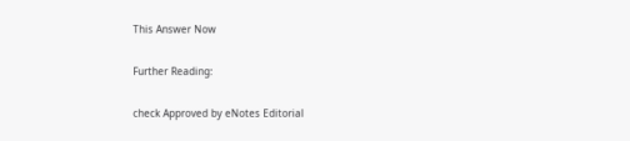This Answer Now

Further Reading:

check Approved by eNotes Editorial